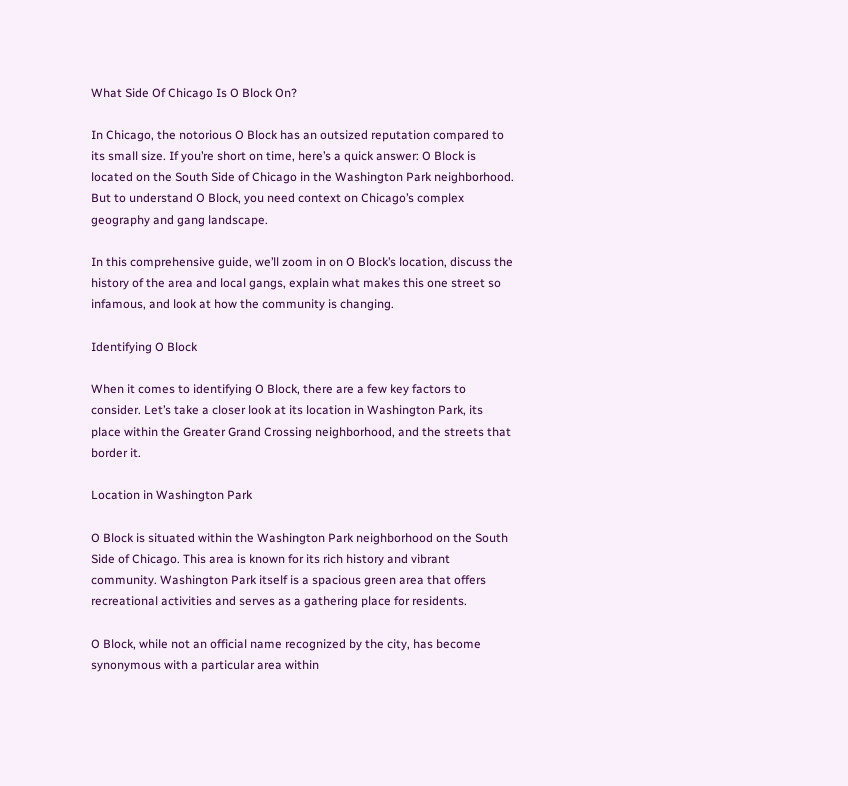What Side Of Chicago Is O Block On?

In Chicago, the notorious O Block has an outsized reputation compared to its small size. If you’re short on time, here’s a quick answer: O Block is located on the South Side of Chicago in the Washington Park neighborhood. But to understand O Block, you need context on Chicago’s complex geography and gang landscape.

In this comprehensive guide, we’ll zoom in on O Block’s location, discuss the history of the area and local gangs, explain what makes this one street so infamous, and look at how the community is changing.

Identifying O Block

When it comes to identifying O Block, there are a few key factors to consider. Let’s take a closer look at its location in Washington Park, its place within the Greater Grand Crossing neighborhood, and the streets that border it.

Location in Washington Park

O Block is situated within the Washington Park neighborhood on the South Side of Chicago. This area is known for its rich history and vibrant community. Washington Park itself is a spacious green area that offers recreational activities and serves as a gathering place for residents.

O Block, while not an official name recognized by the city, has become synonymous with a particular area within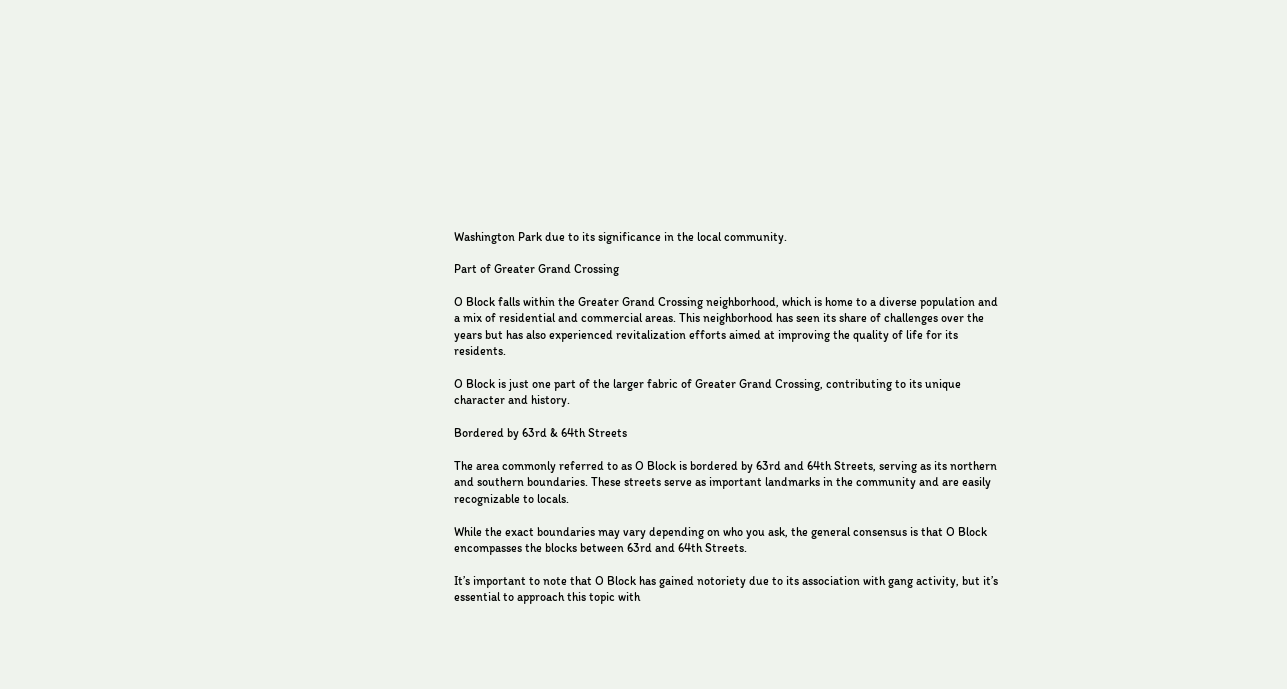Washington Park due to its significance in the local community.

Part of Greater Grand Crossing

O Block falls within the Greater Grand Crossing neighborhood, which is home to a diverse population and a mix of residential and commercial areas. This neighborhood has seen its share of challenges over the years but has also experienced revitalization efforts aimed at improving the quality of life for its residents.

O Block is just one part of the larger fabric of Greater Grand Crossing, contributing to its unique character and history.

Bordered by 63rd & 64th Streets

The area commonly referred to as O Block is bordered by 63rd and 64th Streets, serving as its northern and southern boundaries. These streets serve as important landmarks in the community and are easily recognizable to locals.

While the exact boundaries may vary depending on who you ask, the general consensus is that O Block encompasses the blocks between 63rd and 64th Streets.

It’s important to note that O Block has gained notoriety due to its association with gang activity, but it’s essential to approach this topic with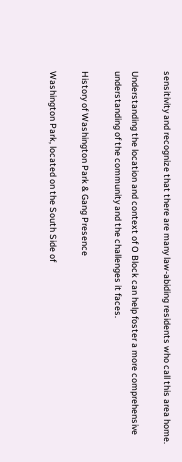sensitivity and recognize that there are many law-abiding residents who call this area home.

Understanding the location and context of O Block can help foster a more comprehensive understanding of the community and the challenges it faces.

History of Washington Park & Gang Presence

Washington Park, located on the South Side of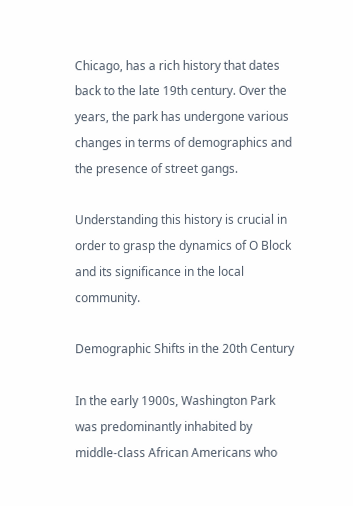Chicago, has a rich history that dates back to the late 19th century. Over the years, the park has undergone various changes in terms of demographics and the presence of street gangs.

Understanding this history is crucial in order to grasp the dynamics of O Block and its significance in the local community.

Demographic Shifts in the 20th Century

In the early 1900s, Washington Park was predominantly inhabited by middle-class African Americans who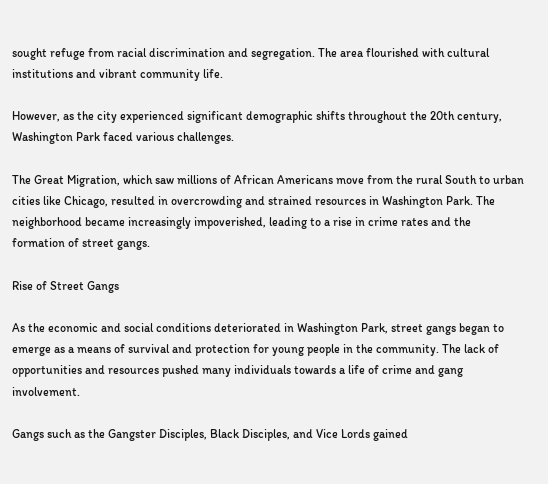sought refuge from racial discrimination and segregation. The area flourished with cultural institutions and vibrant community life.

However, as the city experienced significant demographic shifts throughout the 20th century, Washington Park faced various challenges.

The Great Migration, which saw millions of African Americans move from the rural South to urban cities like Chicago, resulted in overcrowding and strained resources in Washington Park. The neighborhood became increasingly impoverished, leading to a rise in crime rates and the formation of street gangs.

Rise of Street Gangs

As the economic and social conditions deteriorated in Washington Park, street gangs began to emerge as a means of survival and protection for young people in the community. The lack of opportunities and resources pushed many individuals towards a life of crime and gang involvement.

Gangs such as the Gangster Disciples, Black Disciples, and Vice Lords gained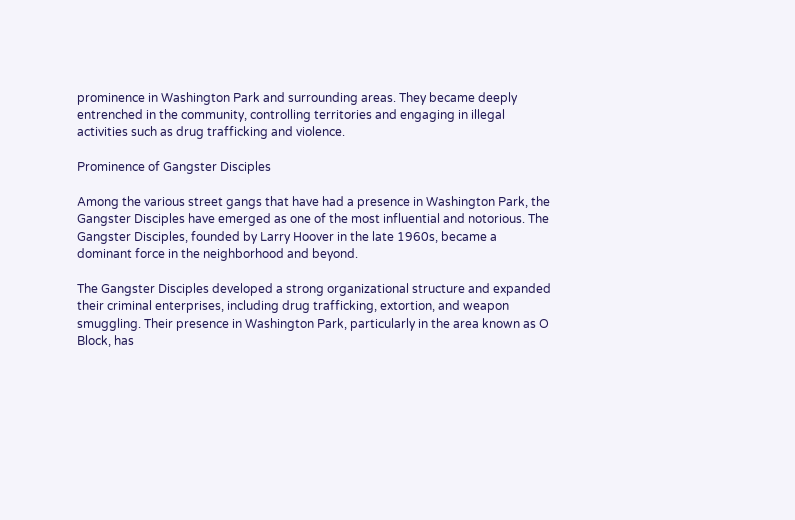prominence in Washington Park and surrounding areas. They became deeply entrenched in the community, controlling territories and engaging in illegal activities such as drug trafficking and violence.

Prominence of Gangster Disciples

Among the various street gangs that have had a presence in Washington Park, the Gangster Disciples have emerged as one of the most influential and notorious. The Gangster Disciples, founded by Larry Hoover in the late 1960s, became a dominant force in the neighborhood and beyond.

The Gangster Disciples developed a strong organizational structure and expanded their criminal enterprises, including drug trafficking, extortion, and weapon smuggling. Their presence in Washington Park, particularly in the area known as O Block, has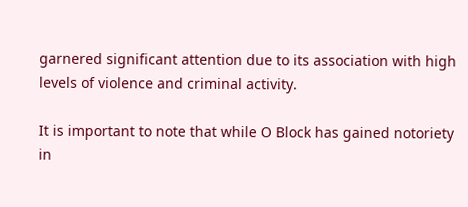garnered significant attention due to its association with high levels of violence and criminal activity.

It is important to note that while O Block has gained notoriety in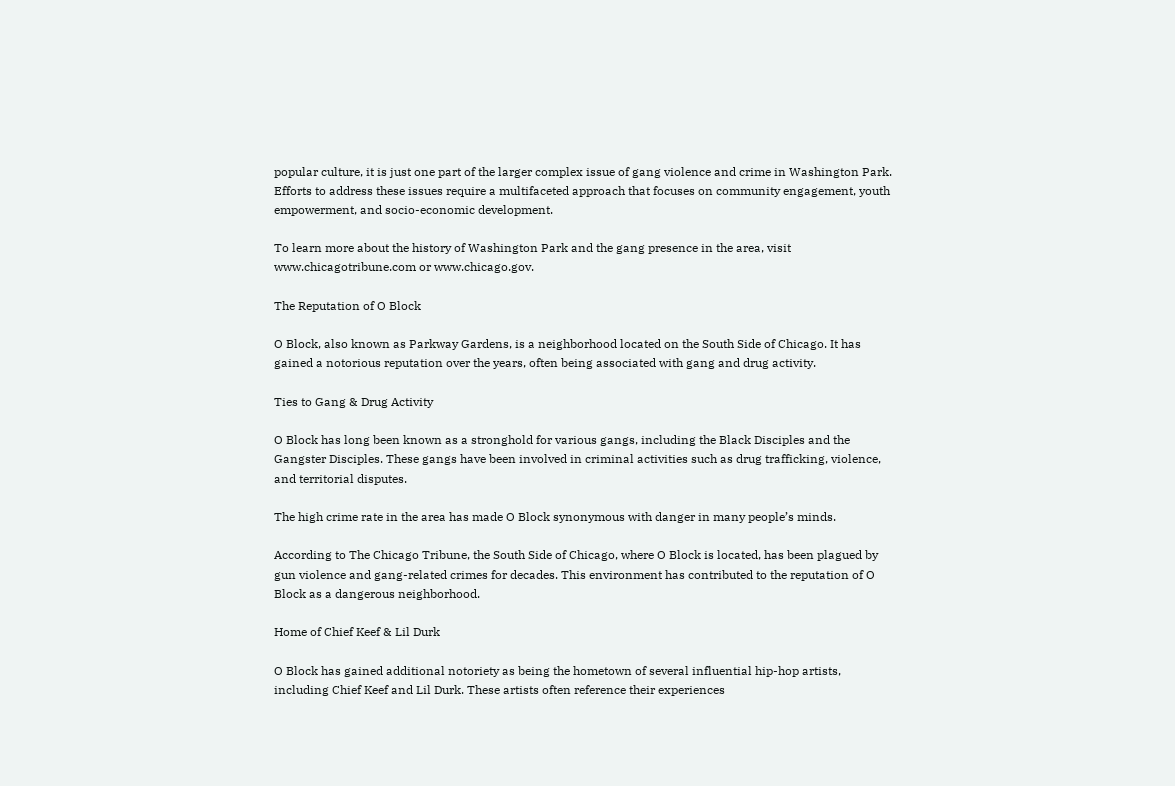popular culture, it is just one part of the larger complex issue of gang violence and crime in Washington Park. Efforts to address these issues require a multifaceted approach that focuses on community engagement, youth empowerment, and socio-economic development.

To learn more about the history of Washington Park and the gang presence in the area, visit www.chicagotribune.com or www.chicago.gov.

The Reputation of O Block

O Block, also known as Parkway Gardens, is a neighborhood located on the South Side of Chicago. It has gained a notorious reputation over the years, often being associated with gang and drug activity.

Ties to Gang & Drug Activity

O Block has long been known as a stronghold for various gangs, including the Black Disciples and the Gangster Disciples. These gangs have been involved in criminal activities such as drug trafficking, violence, and territorial disputes.

The high crime rate in the area has made O Block synonymous with danger in many people’s minds.

According to The Chicago Tribune, the South Side of Chicago, where O Block is located, has been plagued by gun violence and gang-related crimes for decades. This environment has contributed to the reputation of O Block as a dangerous neighborhood.

Home of Chief Keef & Lil Durk

O Block has gained additional notoriety as being the hometown of several influential hip-hop artists, including Chief Keef and Lil Durk. These artists often reference their experiences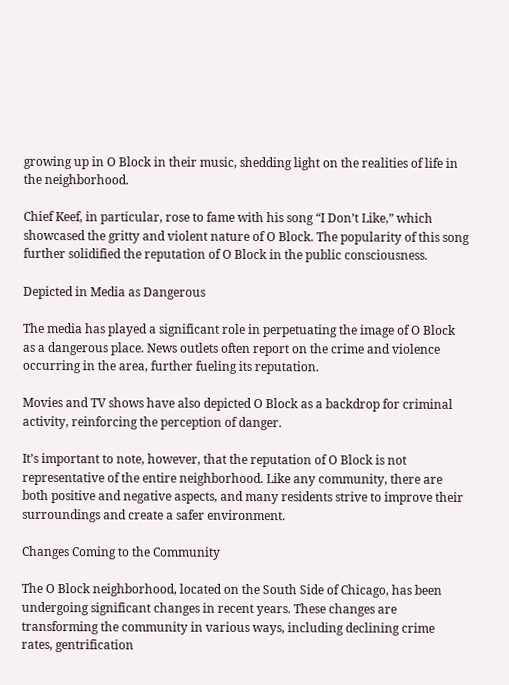growing up in O Block in their music, shedding light on the realities of life in the neighborhood.

Chief Keef, in particular, rose to fame with his song “I Don’t Like,” which showcased the gritty and violent nature of O Block. The popularity of this song further solidified the reputation of O Block in the public consciousness.

Depicted in Media as Dangerous

The media has played a significant role in perpetuating the image of O Block as a dangerous place. News outlets often report on the crime and violence occurring in the area, further fueling its reputation.

Movies and TV shows have also depicted O Block as a backdrop for criminal activity, reinforcing the perception of danger.

It’s important to note, however, that the reputation of O Block is not representative of the entire neighborhood. Like any community, there are both positive and negative aspects, and many residents strive to improve their surroundings and create a safer environment.

Changes Coming to the Community

The O Block neighborhood, located on the South Side of Chicago, has been undergoing significant changes in recent years. These changes are transforming the community in various ways, including declining crime rates, gentrification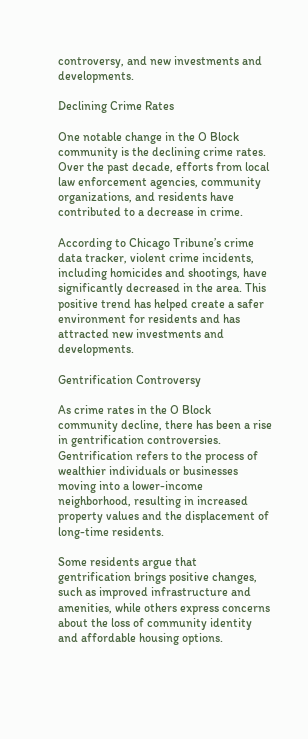controversy, and new investments and developments.

Declining Crime Rates

One notable change in the O Block community is the declining crime rates. Over the past decade, efforts from local law enforcement agencies, community organizations, and residents have contributed to a decrease in crime.

According to Chicago Tribune’s crime data tracker, violent crime incidents, including homicides and shootings, have significantly decreased in the area. This positive trend has helped create a safer environment for residents and has attracted new investments and developments.

Gentrification Controversy

As crime rates in the O Block community decline, there has been a rise in gentrification controversies. Gentrification refers to the process of wealthier individuals or businesses moving into a lower-income neighborhood, resulting in increased property values and the displacement of long-time residents.

Some residents argue that gentrification brings positive changes, such as improved infrastructure and amenities, while others express concerns about the loss of community identity and affordable housing options.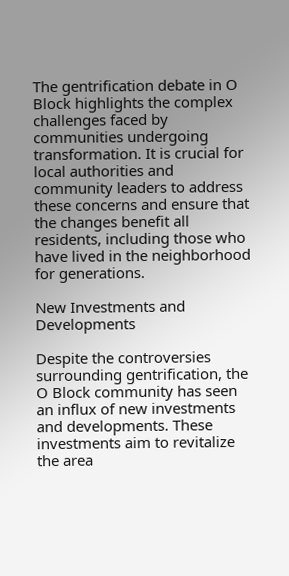The gentrification debate in O Block highlights the complex challenges faced by communities undergoing transformation. It is crucial for local authorities and community leaders to address these concerns and ensure that the changes benefit all residents, including those who have lived in the neighborhood for generations.

New Investments and Developments

Despite the controversies surrounding gentrification, the O Block community has seen an influx of new investments and developments. These investments aim to revitalize the area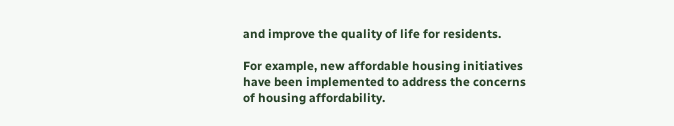and improve the quality of life for residents.

For example, new affordable housing initiatives have been implemented to address the concerns of housing affordability.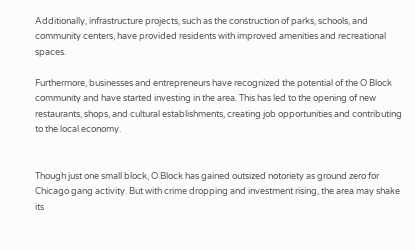Additionally, infrastructure projects, such as the construction of parks, schools, and community centers, have provided residents with improved amenities and recreational spaces.

Furthermore, businesses and entrepreneurs have recognized the potential of the O Block community and have started investing in the area. This has led to the opening of new restaurants, shops, and cultural establishments, creating job opportunities and contributing to the local economy.


Though just one small block, O Block has gained outsized notoriety as ground zero for Chicago gang activity. But with crime dropping and investment rising, the area may shake its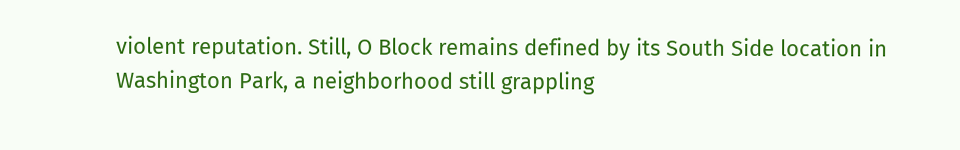violent reputation. Still, O Block remains defined by its South Side location in Washington Park, a neighborhood still grappling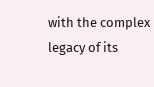with the complex legacy of its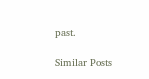past.

Similar Posts